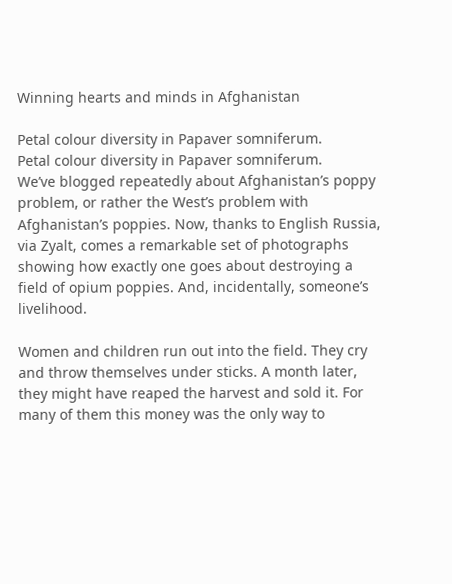Winning hearts and minds in Afghanistan

Petal colour diversity in Papaver somniferum.
Petal colour diversity in Papaver somniferum.
We’ve blogged repeatedly about Afghanistan’s poppy problem, or rather the West’s problem with Afghanistan’s poppies. Now, thanks to English Russia, via Zyalt, comes a remarkable set of photographs showing how exactly one goes about destroying a field of opium poppies. And, incidentally, someone’s livelihood.

Women and children run out into the field. They cry and throw themselves under sticks. A month later, they might have reaped the harvest and sold it. For many of them this money was the only way to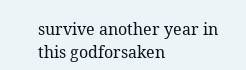survive another year in this godforsaken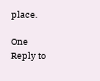place.

One Reply to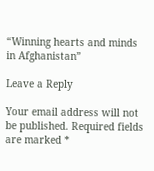“Winning hearts and minds in Afghanistan”

Leave a Reply

Your email address will not be published. Required fields are marked *